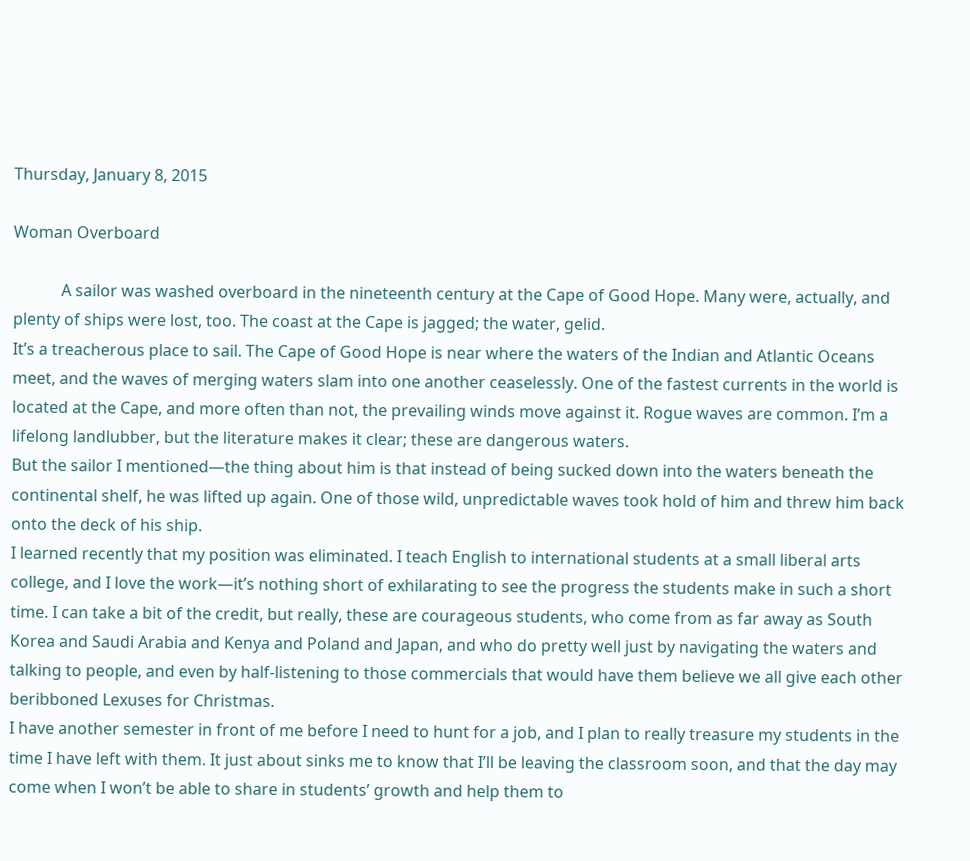Thursday, January 8, 2015

Woman Overboard

            A sailor was washed overboard in the nineteenth century at the Cape of Good Hope. Many were, actually, and plenty of ships were lost, too. The coast at the Cape is jagged; the water, gelid.
It’s a treacherous place to sail. The Cape of Good Hope is near where the waters of the Indian and Atlantic Oceans meet, and the waves of merging waters slam into one another ceaselessly. One of the fastest currents in the world is located at the Cape, and more often than not, the prevailing winds move against it. Rogue waves are common. I’m a lifelong landlubber, but the literature makes it clear; these are dangerous waters.
But the sailor I mentioned—the thing about him is that instead of being sucked down into the waters beneath the continental shelf, he was lifted up again. One of those wild, unpredictable waves took hold of him and threw him back onto the deck of his ship.
I learned recently that my position was eliminated. I teach English to international students at a small liberal arts college, and I love the work—it’s nothing short of exhilarating to see the progress the students make in such a short time. I can take a bit of the credit, but really, these are courageous students, who come from as far away as South Korea and Saudi Arabia and Kenya and Poland and Japan, and who do pretty well just by navigating the waters and talking to people, and even by half-listening to those commercials that would have them believe we all give each other beribboned Lexuses for Christmas.
I have another semester in front of me before I need to hunt for a job, and I plan to really treasure my students in the time I have left with them. It just about sinks me to know that I’ll be leaving the classroom soon, and that the day may come when I won’t be able to share in students’ growth and help them to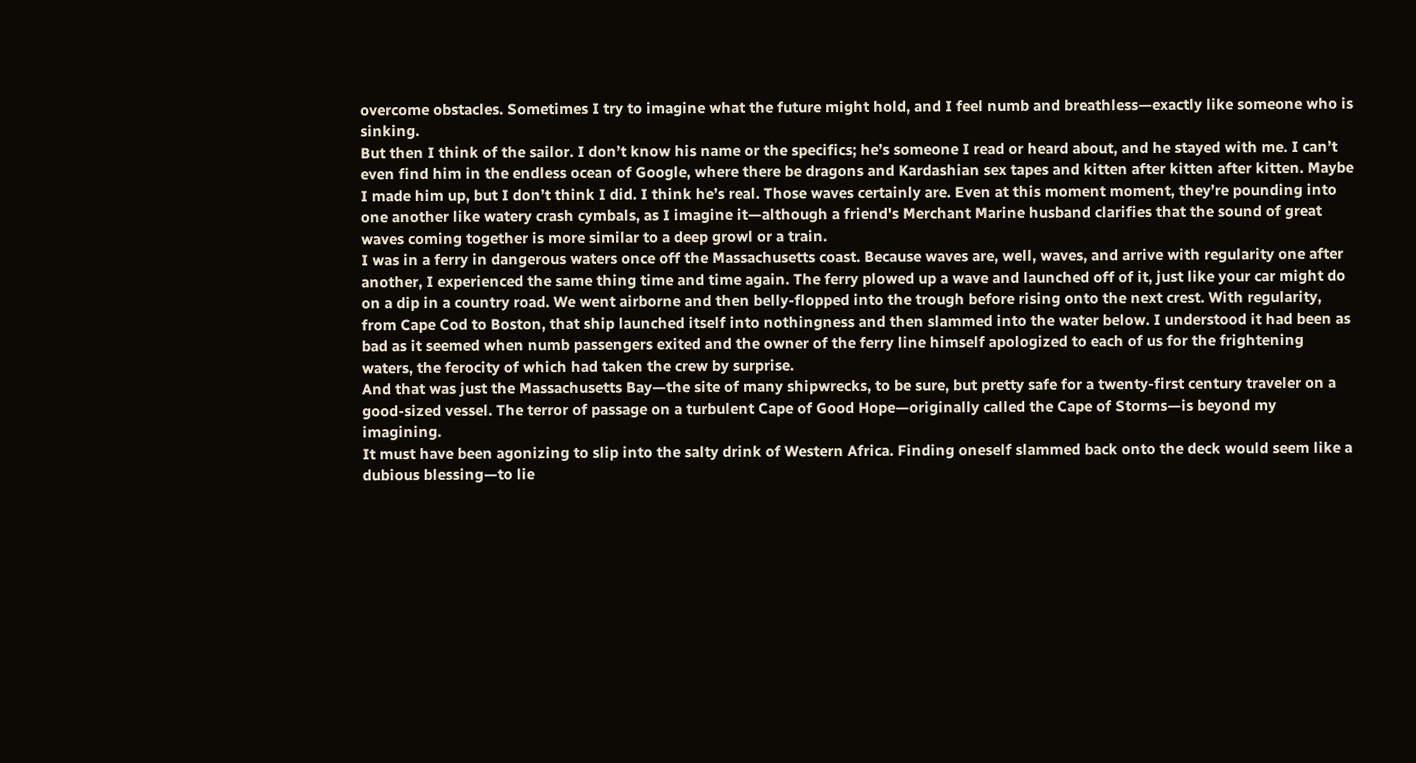overcome obstacles. Sometimes I try to imagine what the future might hold, and I feel numb and breathless—exactly like someone who is sinking.
But then I think of the sailor. I don’t know his name or the specifics; he’s someone I read or heard about, and he stayed with me. I can’t even find him in the endless ocean of Google, where there be dragons and Kardashian sex tapes and kitten after kitten after kitten. Maybe I made him up, but I don’t think I did. I think he’s real. Those waves certainly are. Even at this moment moment, they’re pounding into one another like watery crash cymbals, as I imagine it—although a friend's Merchant Marine husband clarifies that the sound of great waves coming together is more similar to a deep growl or a train.
I was in a ferry in dangerous waters once off the Massachusetts coast. Because waves are, well, waves, and arrive with regularity one after another, I experienced the same thing time and time again. The ferry plowed up a wave and launched off of it, just like your car might do on a dip in a country road. We went airborne and then belly-flopped into the trough before rising onto the next crest. With regularity, from Cape Cod to Boston, that ship launched itself into nothingness and then slammed into the water below. I understood it had been as bad as it seemed when numb passengers exited and the owner of the ferry line himself apologized to each of us for the frightening waters, the ferocity of which had taken the crew by surprise.
And that was just the Massachusetts Bay—the site of many shipwrecks, to be sure, but pretty safe for a twenty-first century traveler on a good-sized vessel. The terror of passage on a turbulent Cape of Good Hope—originally called the Cape of Storms—is beyond my imagining.
It must have been agonizing to slip into the salty drink of Western Africa. Finding oneself slammed back onto the deck would seem like a dubious blessing—to lie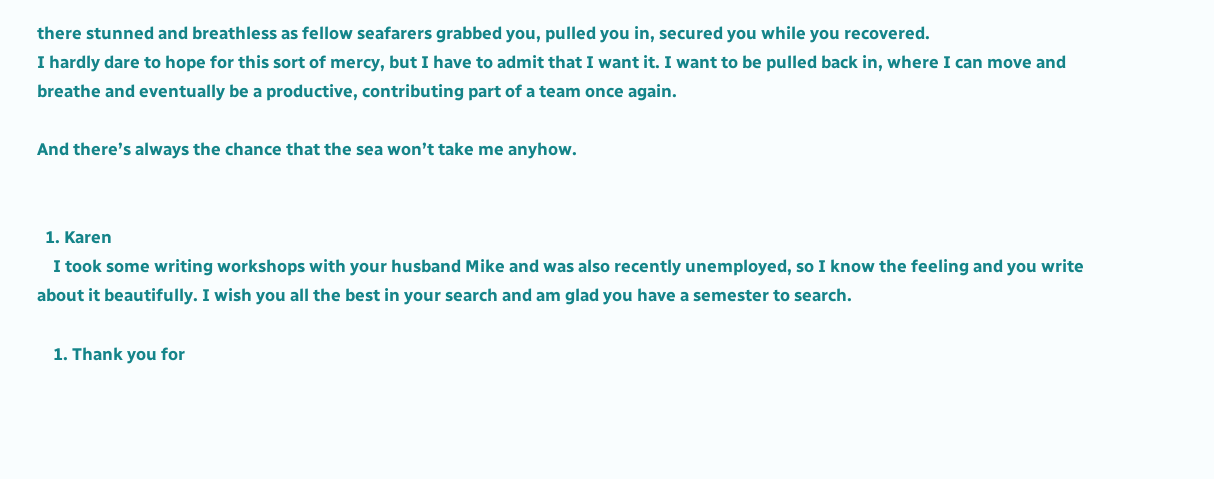there stunned and breathless as fellow seafarers grabbed you, pulled you in, secured you while you recovered.
I hardly dare to hope for this sort of mercy, but I have to admit that I want it. I want to be pulled back in, where I can move and breathe and eventually be a productive, contributing part of a team once again.

And there’s always the chance that the sea won’t take me anyhow.


  1. Karen
    I took some writing workshops with your husband Mike and was also recently unemployed, so I know the feeling and you write about it beautifully. I wish you all the best in your search and am glad you have a semester to search.

    1. Thank you for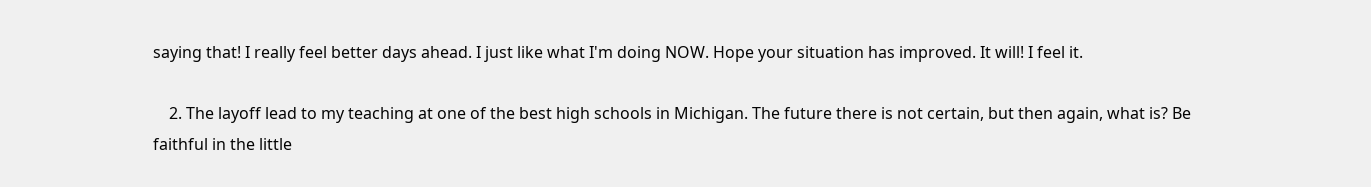saying that! I really feel better days ahead. I just like what I'm doing NOW. Hope your situation has improved. It will! I feel it.

    2. The layoff lead to my teaching at one of the best high schools in Michigan. The future there is not certain, but then again, what is? Be faithful in the little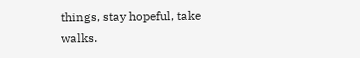things, stay hopeful, take walks.